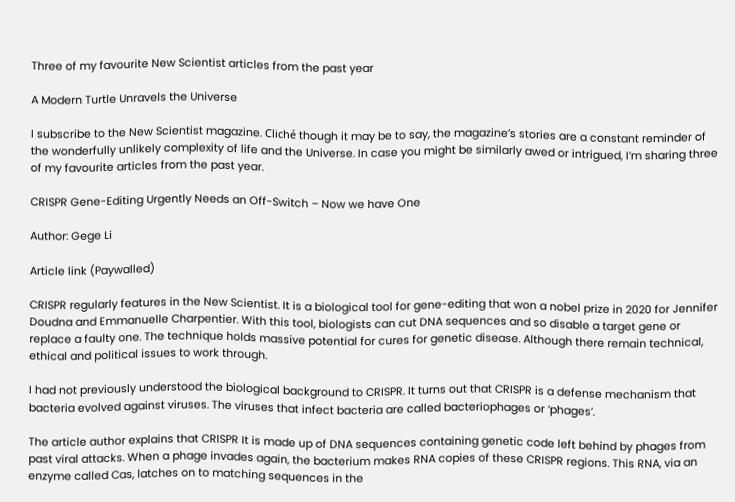Three of my favourite New Scientist articles from the past year

A Modern Turtle Unravels the Universe

I subscribe to the New Scientist magazine. Cliché though it may be to say, the magazine’s stories are a constant reminder of the wonderfully unlikely complexity of life and the Universe. In case you might be similarly awed or intrigued, I’m sharing three of my favourite articles from the past year.

CRISPR Gene-Editing Urgently Needs an Off-Switch – Now we have One

Author: Gege Li

Article link (Paywalled)

CRISPR regularly features in the New Scientist. It is a biological tool for gene-editing that won a nobel prize in 2020 for Jennifer Doudna and Emmanuelle Charpentier. With this tool, biologists can cut DNA sequences and so disable a target gene or replace a faulty one. The technique holds massive potential for cures for genetic disease. Although there remain technical, ethical and political issues to work through.

I had not previously understood the biological background to CRISPR. It turns out that CRISPR is a defense mechanism that bacteria evolved against viruses. The viruses that infect bacteria are called bacteriophages or ‘phages’.

The article author explains that CRISPR It is made up of DNA sequences containing genetic code left behind by phages from past viral attacks. When a phage invades again, the bacterium makes RNA copies of these CRISPR regions. This RNA, via an enzyme called Cas, latches on to matching sequences in the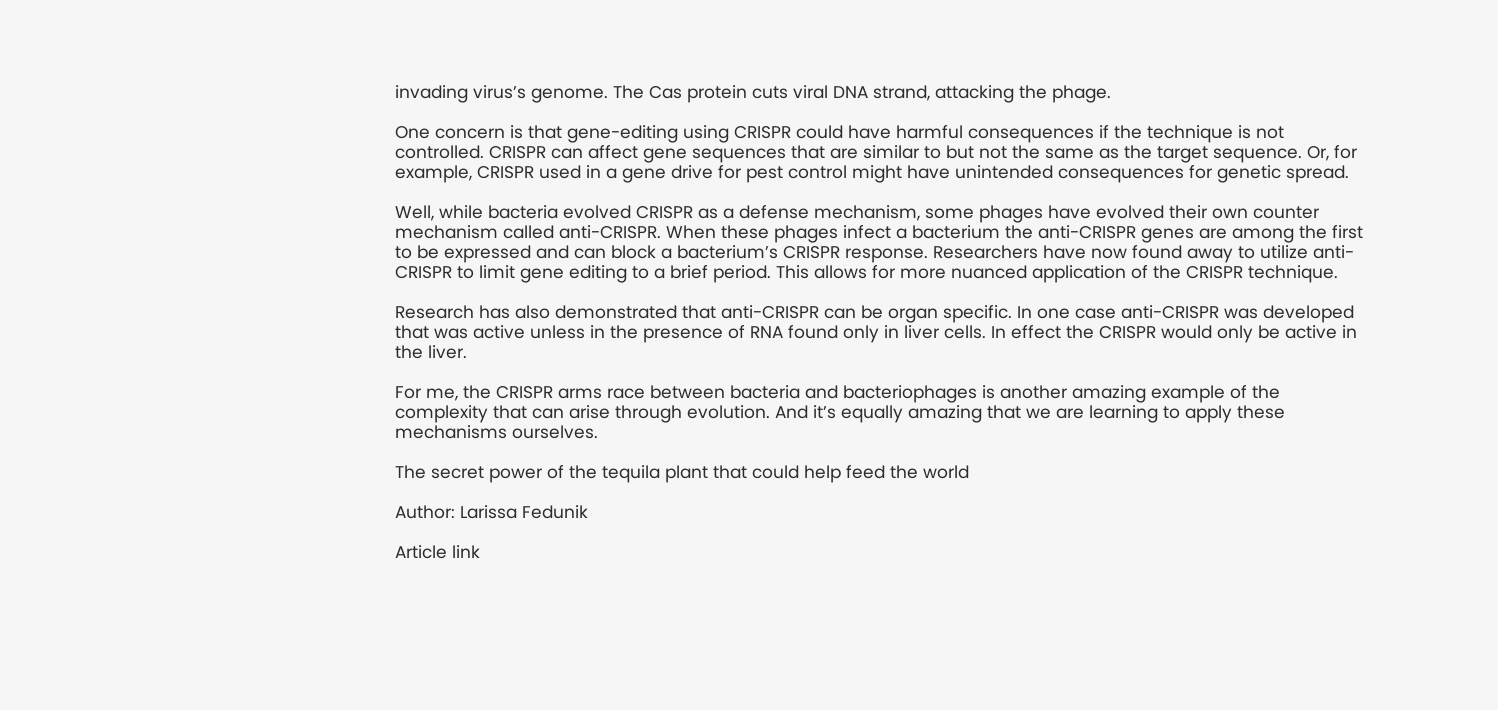invading virus’s genome. The Cas protein cuts viral DNA strand, attacking the phage.

One concern is that gene-editing using CRISPR could have harmful consequences if the technique is not controlled. CRISPR can affect gene sequences that are similar to but not the same as the target sequence. Or, for example, CRISPR used in a gene drive for pest control might have unintended consequences for genetic spread.

Well, while bacteria evolved CRISPR as a defense mechanism, some phages have evolved their own counter mechanism called anti-CRISPR. When these phages infect a bacterium the anti-CRISPR genes are among the first to be expressed and can block a bacterium’s CRISPR response. Researchers have now found away to utilize anti-CRISPR to limit gene editing to a brief period. This allows for more nuanced application of the CRISPR technique.

Research has also demonstrated that anti-CRISPR can be organ specific. In one case anti-CRISPR was developed that was active unless in the presence of RNA found only in liver cells. In effect the CRISPR would only be active in the liver.

For me, the CRISPR arms race between bacteria and bacteriophages is another amazing example of the complexity that can arise through evolution. And it’s equally amazing that we are learning to apply these mechanisms ourselves.

The secret power of the tequila plant that could help feed the world

Author: Larissa Fedunik

Article link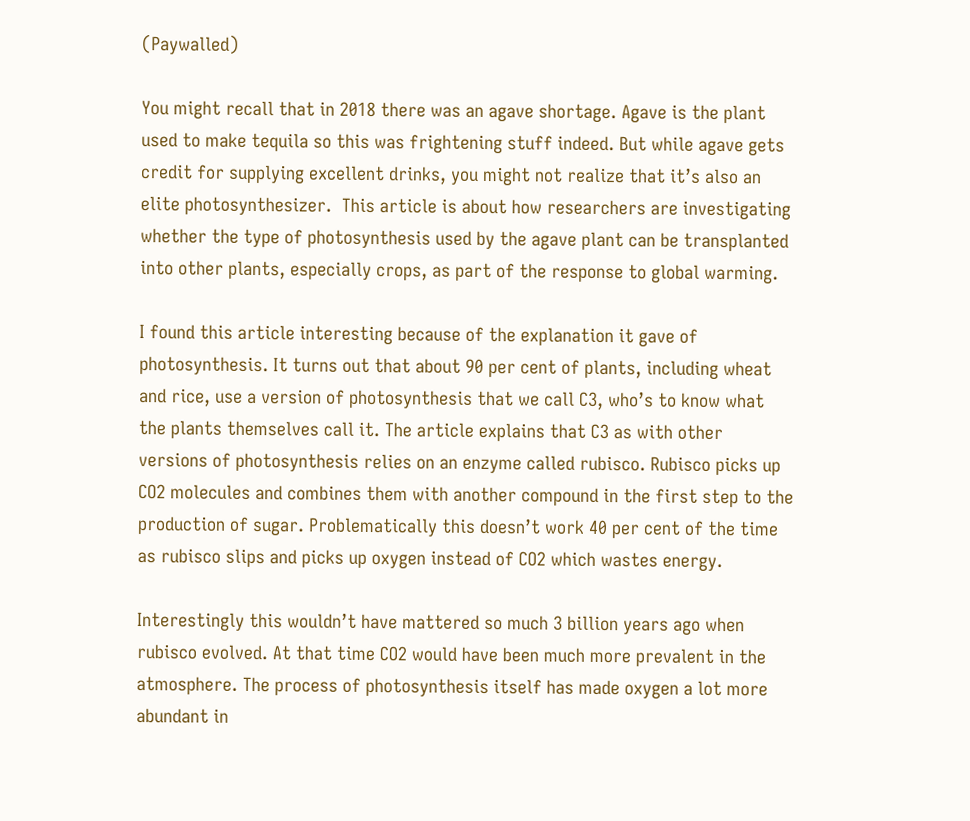(Paywalled)

You might recall that in 2018 there was an agave shortage. Agave is the plant used to make tequila so this was frightening stuff indeed. But while agave gets credit for supplying excellent drinks, you might not realize that it’s also an elite photosynthesizer.  This article is about how researchers are investigating whether the type of photosynthesis used by the agave plant can be transplanted into other plants, especially crops, as part of the response to global warming.

I found this article interesting because of the explanation it gave of photosynthesis. It turns out that about 90 per cent of plants, including wheat and rice, use a version of photosynthesis that we call C3, who’s to know what the plants themselves call it. The article explains that C3 as with other versions of photosynthesis relies on an enzyme called rubisco. Rubisco picks up CO2 molecules and combines them with another compound in the first step to the production of sugar. Problematically this doesn’t work 40 per cent of the time as rubisco slips and picks up oxygen instead of CO2 which wastes energy.

Interestingly this wouldn’t have mattered so much 3 billion years ago when rubisco evolved. At that time CO2 would have been much more prevalent in the atmosphere. The process of photosynthesis itself has made oxygen a lot more abundant in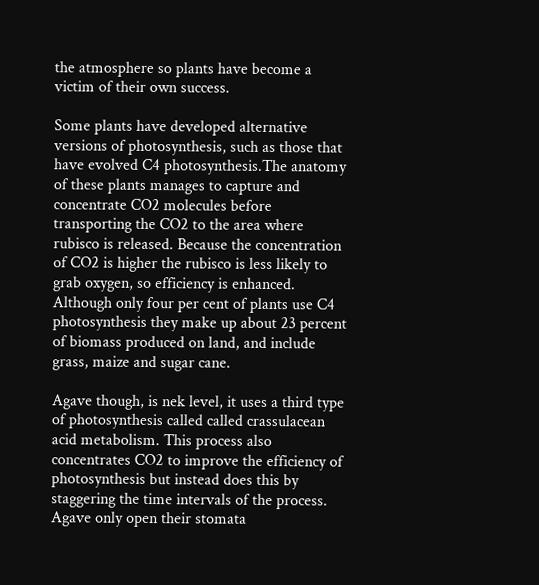the atmosphere so plants have become a victim of their own success.

Some plants have developed alternative versions of photosynthesis, such as those that have evolved C4 photosynthesis.The anatomy of these plants manages to capture and concentrate CO2 molecules before transporting the CO2 to the area where rubisco is released. Because the concentration of CO2 is higher the rubisco is less likely to grab oxygen, so efficiency is enhanced.  Although only four per cent of plants use C4 photosynthesis they make up about 23 percent of biomass produced on land, and include grass, maize and sugar cane.

Agave though, is nek level, it uses a third type of photosynthesis called called crassulacean acid metabolism. This process also concentrates CO2 to improve the efficiency of photosynthesis but instead does this by staggering the time intervals of the process. Agave only open their stomata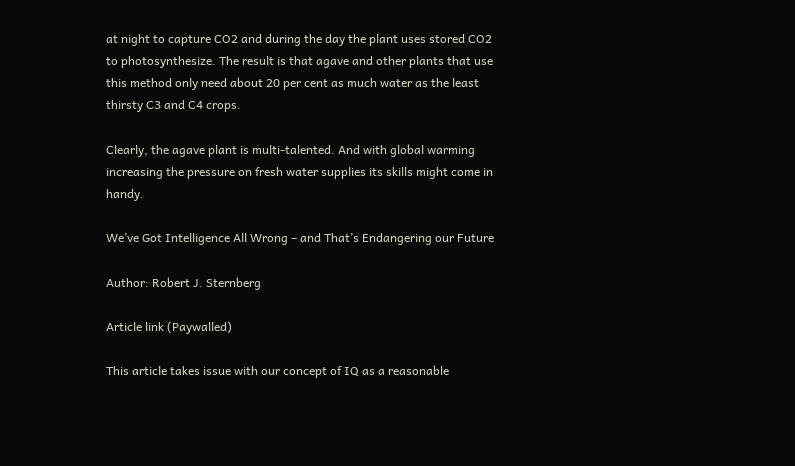at night to capture CO2 and during the day the plant uses stored CO2 to photosynthesize. The result is that agave and other plants that use this method only need about 20 per cent as much water as the least thirsty C3 and C4 crops.

Clearly, the agave plant is multi-talented. And with global warming increasing the pressure on fresh water supplies its skills might come in handy.

We’ve Got Intelligence All Wrong – and That’s Endangering our Future

Author: Robert J. Sternberg

Article link (Paywalled)

This article takes issue with our concept of IQ as a reasonable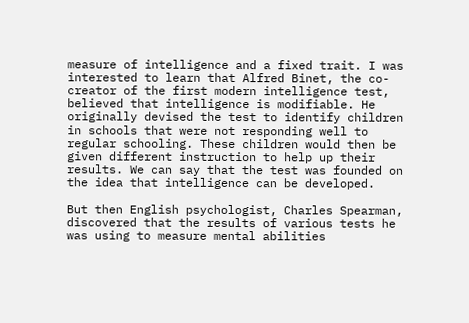measure of intelligence and a fixed trait. I was interested to learn that Alfred Binet, the co-creator of the first modern intelligence test, believed that intelligence is modifiable. He originally devised the test to identify children in schools that were not responding well to regular schooling. These children would then be given different instruction to help up their results. We can say that the test was founded on the idea that intelligence can be developed.

But then English psychologist, Charles Spearman, discovered that the results of various tests he was using to measure mental abilities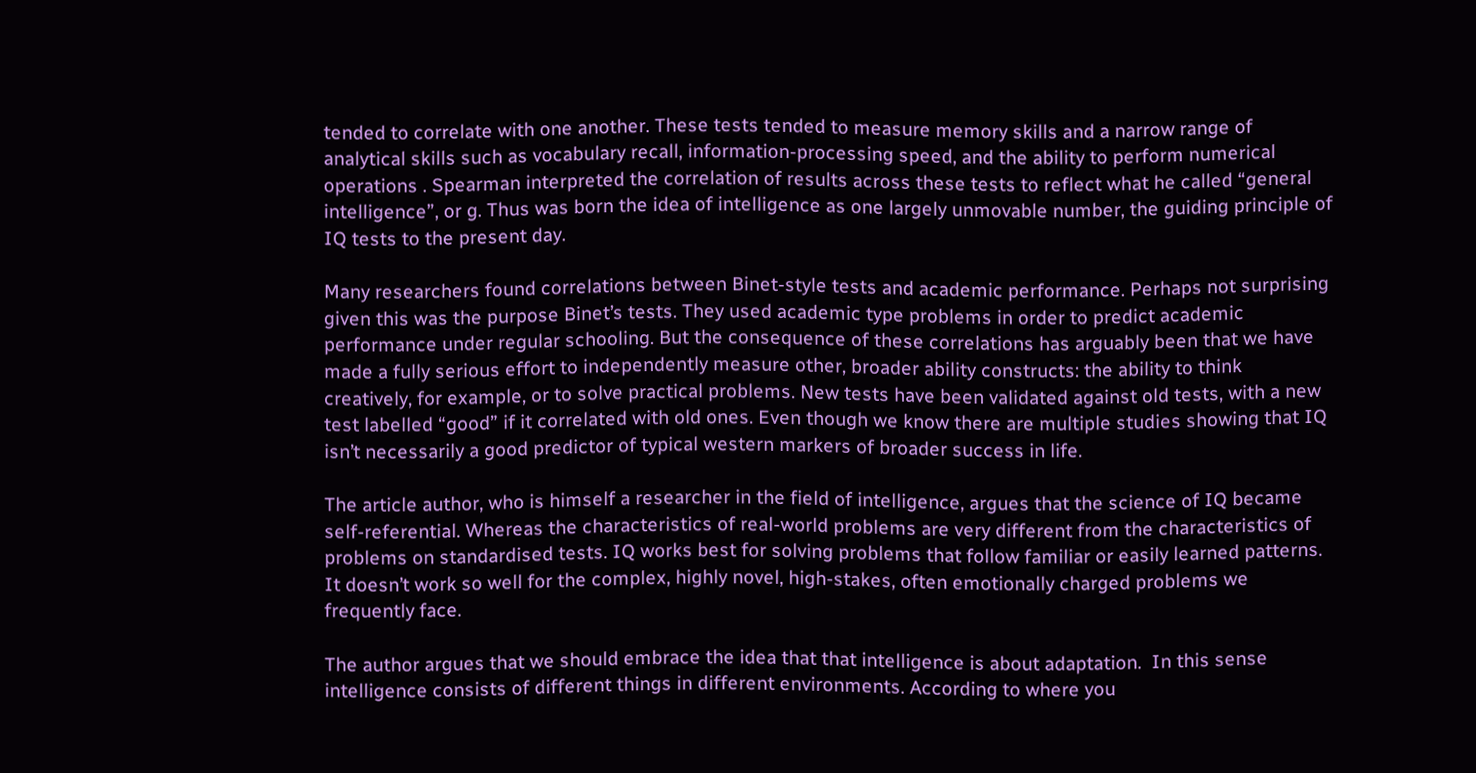tended to correlate with one another. These tests tended to measure memory skills and a narrow range of analytical skills such as vocabulary recall, information-processing speed, and the ability to perform numerical operations . Spearman interpreted the correlation of results across these tests to reflect what he called “general intelligence”, or g. Thus was born the idea of intelligence as one largely unmovable number, the guiding principle of IQ tests to the present day.

Many researchers found correlations between Binet-style tests and academic performance. Perhaps not surprising given this was the purpose Binet’s tests. They used academic type problems in order to predict academic performance under regular schooling. But the consequence of these correlations has arguably been that we have made a fully serious effort to independently measure other, broader ability constructs: the ability to think creatively, for example, or to solve practical problems. New tests have been validated against old tests, with a new test labelled “good” if it correlated with old ones. Even though we know there are multiple studies showing that IQ isn’t necessarily a good predictor of typical western markers of broader success in life.

The article author, who is himself a researcher in the field of intelligence, argues that the science of IQ became self-referential. Whereas the characteristics of real-world problems are very different from the characteristics of problems on standardised tests. IQ works best for solving problems that follow familiar or easily learned patterns. It doesn’t work so well for the complex, highly novel, high-stakes, often emotionally charged problems we frequently face.

The author argues that we should embrace the idea that that intelligence is about adaptation.  In this sense intelligence consists of different things in different environments. According to where you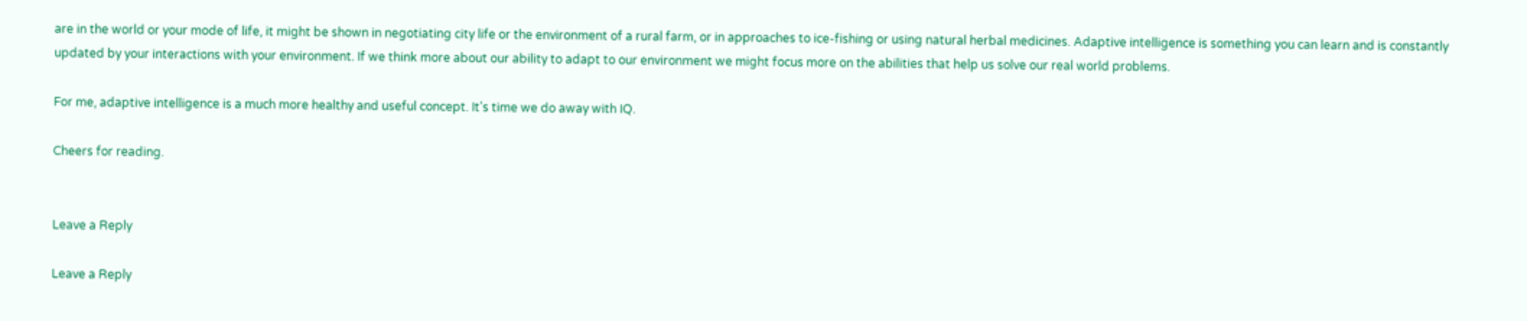are in the world or your mode of life, it might be shown in negotiating city life or the environment of a rural farm, or in approaches to ice-fishing or using natural herbal medicines. Adaptive intelligence is something you can learn and is constantly updated by your interactions with your environment. If we think more about our ability to adapt to our environment we might focus more on the abilities that help us solve our real world problems.

For me, adaptive intelligence is a much more healthy and useful concept. It’s time we do away with IQ.

Cheers for reading.


Leave a Reply

Leave a Reply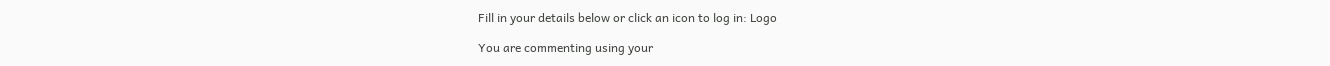Fill in your details below or click an icon to log in: Logo

You are commenting using your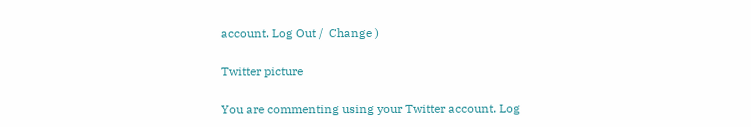account. Log Out /  Change )

Twitter picture

You are commenting using your Twitter account. Log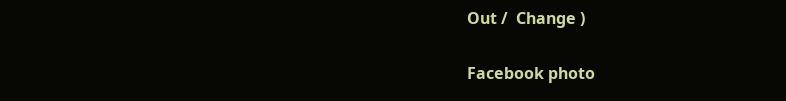Out /  Change )

Facebook photo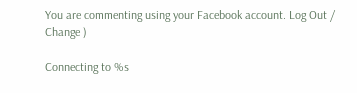You are commenting using your Facebook account. Log Out /  Change )

Connecting to %s